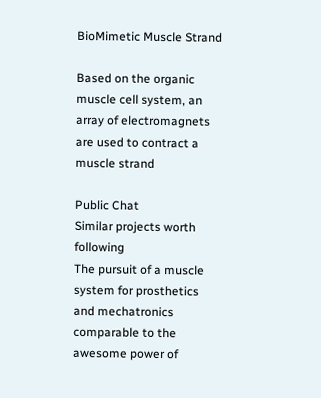BioMimetic Muscle Strand

Based on the organic muscle cell system, an array of electromagnets are used to contract a muscle strand

Public Chat
Similar projects worth following
The pursuit of a muscle system for prosthetics and mechatronics comparable to the awesome power of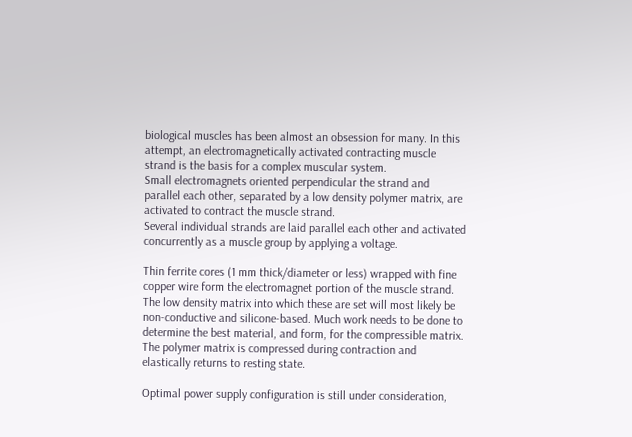biological muscles has been almost an obsession for many. In this attempt, an electromagnetically activated contracting muscle strand is the basis for a complex muscular system.
Small electromagnets oriented perpendicular the strand and parallel each other, separated by a low density polymer matrix, are activated to contract the muscle strand.
Several individual strands are laid parallel each other and activated concurrently as a muscle group by applying a voltage.

Thin ferrite cores (1 mm thick/diameter or less) wrapped with fine copper wire form the electromagnet portion of the muscle strand. The low density matrix into which these are set will most likely be non-conductive and silicone-based. Much work needs to be done to determine the best material, and form, for the compressible matrix. The polymer matrix is compressed during contraction and elastically returns to resting state.

Optimal power supply configuration is still under consideration,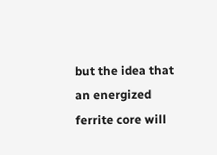but the idea that an energized ferrite core will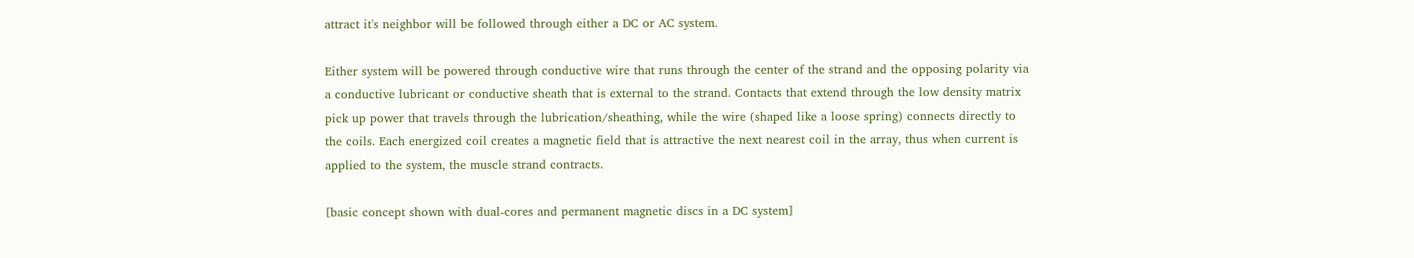attract it's neighbor will be followed through either a DC or AC system.

Either system will be powered through conductive wire that runs through the center of the strand and the opposing polarity via a conductive lubricant or conductive sheath that is external to the strand. Contacts that extend through the low density matrix pick up power that travels through the lubrication/sheathing, while the wire (shaped like a loose spring) connects directly to the coils. Each energized coil creates a magnetic field that is attractive the next nearest coil in the array, thus when current is applied to the system, the muscle strand contracts.

[basic concept shown with dual-cores and permanent magnetic discs in a DC system]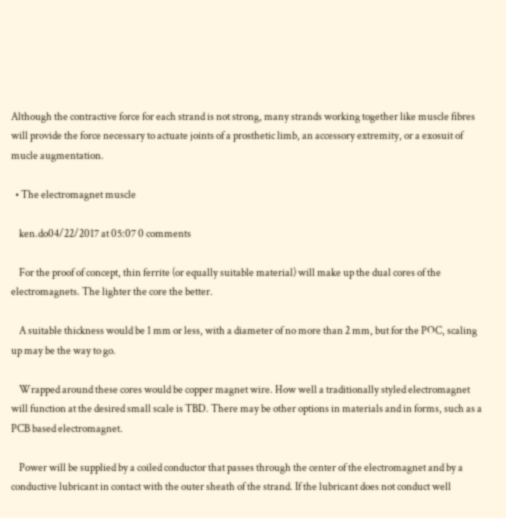Although the contractive force for each strand is not strong, many strands working together like muscle fibres will provide the force necessary to actuate joints of a prosthetic limb, an accessory extremity, or a exosuit of mucle augmentation.

  • The electromagnet muscle

    ken.do04/22/2017 at 05:07 0 comments

    For the proof of concept, thin ferrite (or equally suitable material) will make up the dual cores of the electromagnets. The lighter the core the better.

    A suitable thickness would be 1 mm or less, with a diameter of no more than 2 mm, but for the POC, scaling up may be the way to go.

    Wrapped around these cores would be copper magnet wire. How well a traditionally styled electromagnet will function at the desired small scale is TBD. There may be other options in materials and in forms, such as a PCB based electromagnet.

    Power will be supplied by a coiled conductor that passes through the center of the electromagnet and by a conductive lubricant in contact with the outer sheath of the strand. If the lubricant does not conduct well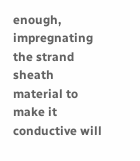enough, impregnating the strand sheath material to make it conductive will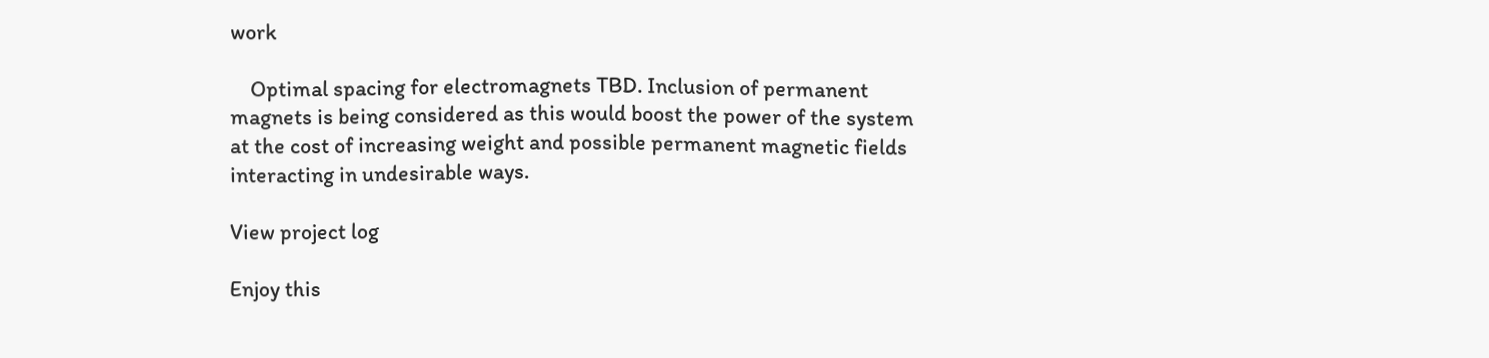work

    Optimal spacing for electromagnets TBD. Inclusion of permanent magnets is being considered as this would boost the power of the system at the cost of increasing weight and possible permanent magnetic fields interacting in undesirable ways.

View project log

Enjoy this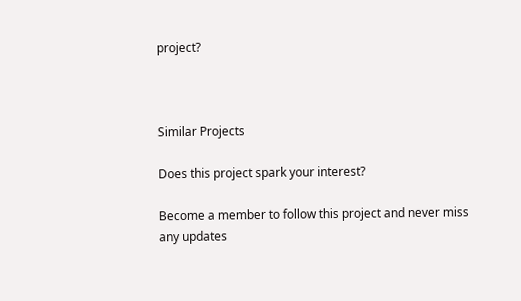project?



Similar Projects

Does this project spark your interest?

Become a member to follow this project and never miss any updates